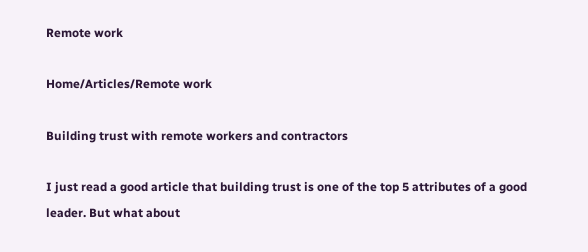Remote work

Home/Articles/Remote work

Building trust with remote workers and contractors

I just read a good article that building trust is one of the top 5 attributes of a good leader. But what about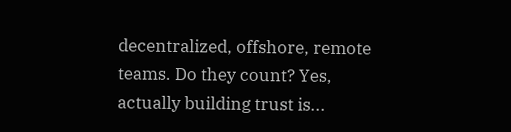decentralized, offshore, remote teams. Do they count? Yes, actually building trust is...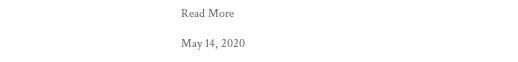Read More

May 14, 2020